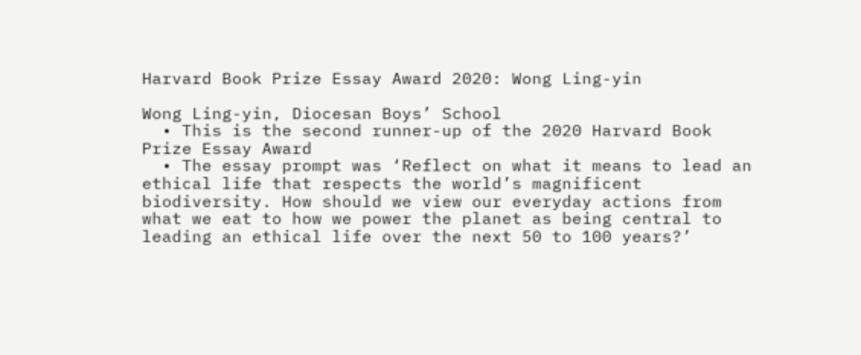Harvard Book Prize Essay Award 2020: Wong Ling-yin

Wong Ling-yin, Diocesan Boys’ School
  • This is the second runner-up of the 2020 Harvard Book Prize Essay Award
  • The essay prompt was ‘Reflect on what it means to lead an ethical life that respects the world’s magnificent biodiversity. How should we view our everyday actions from what we eat to how we power the planet as being central to leading an ethical life over the next 50 to 100 years?’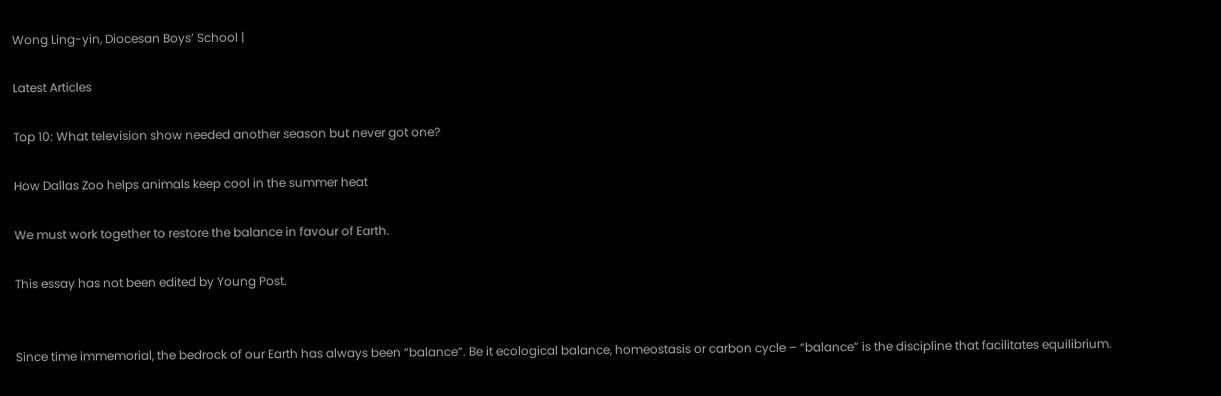Wong Ling-yin, Diocesan Boys’ School |

Latest Articles

Top 10: What television show needed another season but never got one?

How Dallas Zoo helps animals keep cool in the summer heat

We must work together to restore the balance in favour of Earth.

This essay has not been edited by Young Post.


Since time immemorial, the bedrock of our Earth has always been “balance”. Be it ecological balance, homeostasis or carbon cycle – “balance” is the discipline that facilitates equilibrium.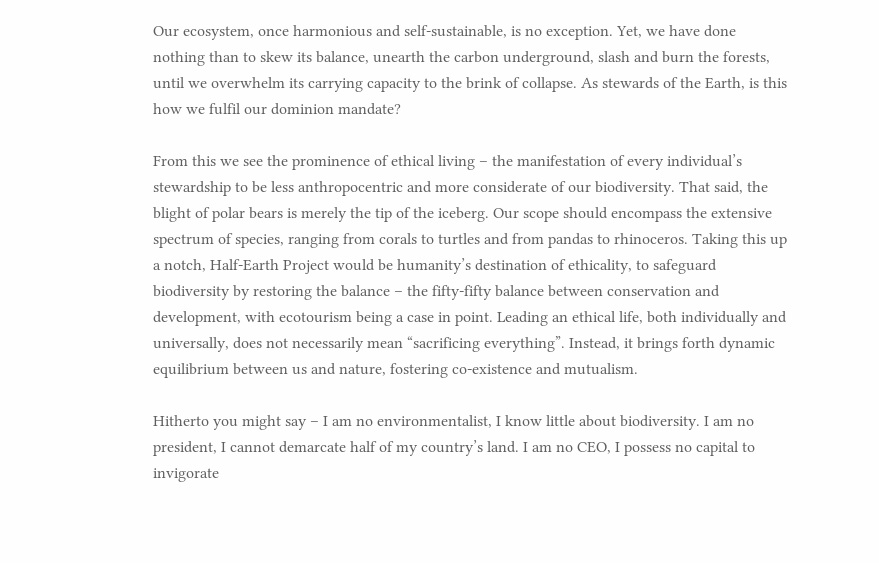Our ecosystem, once harmonious and self-sustainable, is no exception. Yet, we have done nothing than to skew its balance, unearth the carbon underground, slash and burn the forests, until we overwhelm its carrying capacity to the brink of collapse. As stewards of the Earth, is this how we fulfil our dominion mandate?

From this we see the prominence of ethical living – the manifestation of every individual’s stewardship to be less anthropocentric and more considerate of our biodiversity. That said, the blight of polar bears is merely the tip of the iceberg. Our scope should encompass the extensive spectrum of species, ranging from corals to turtles and from pandas to rhinoceros. Taking this up a notch, Half-Earth Project would be humanity’s destination of ethicality, to safeguard biodiversity by restoring the balance – the fifty-fifty balance between conservation and development, with ecotourism being a case in point. Leading an ethical life, both individually and universally, does not necessarily mean “sacrificing everything”. Instead, it brings forth dynamic equilibrium between us and nature, fostering co-existence and mutualism.

Hitherto you might say – I am no environmentalist, I know little about biodiversity. I am no president, I cannot demarcate half of my country’s land. I am no CEO, I possess no capital to invigorate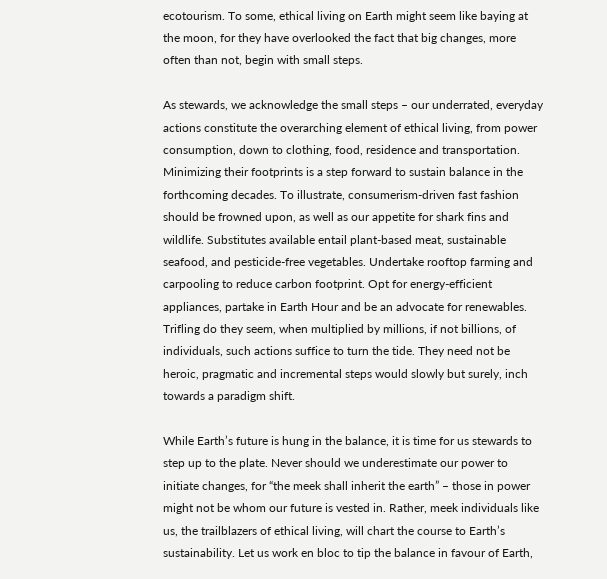ecotourism. To some, ethical living on Earth might seem like baying at the moon, for they have overlooked the fact that big changes, more often than not, begin with small steps.

As stewards, we acknowledge the small steps – our underrated, everyday actions constitute the overarching element of ethical living, from power consumption, down to clothing, food, residence and transportation. Minimizing their footprints is a step forward to sustain balance in the forthcoming decades. To illustrate, consumerism-driven fast fashion should be frowned upon, as well as our appetite for shark fins and wildlife. Substitutes available entail plant-based meat, sustainable seafood, and pesticide-free vegetables. Undertake rooftop farming and carpooling to reduce carbon footprint. Opt for energy-efficient appliances, partake in Earth Hour and be an advocate for renewables. Trifling do they seem, when multiplied by millions, if not billions, of individuals, such actions suffice to turn the tide. They need not be heroic, pragmatic and incremental steps would slowly but surely, inch towards a paradigm shift.

While Earth’s future is hung in the balance, it is time for us stewards to step up to the plate. Never should we underestimate our power to initiate changes, for “the meek shall inherit the earth” – those in power might not be whom our future is vested in. Rather, meek individuals like us, the trailblazers of ethical living, will chart the course to Earth’s sustainability. Let us work en bloc to tip the balance in favour of Earth,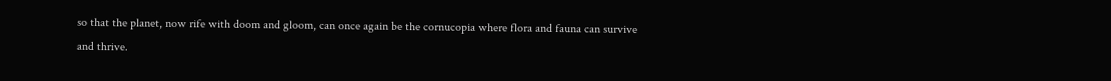so that the planet, now rife with doom and gloom, can once again be the cornucopia where flora and fauna can survive and thrive.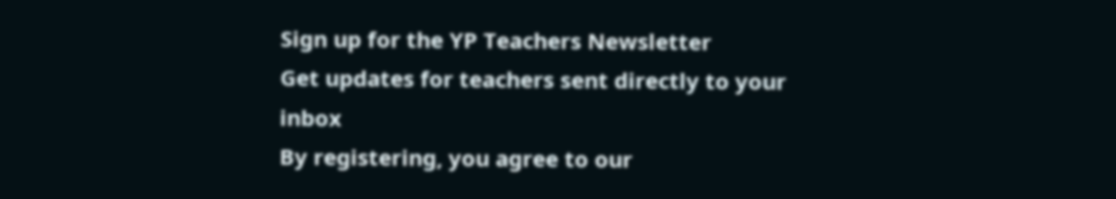Sign up for the YP Teachers Newsletter
Get updates for teachers sent directly to your inbox
By registering, you agree to our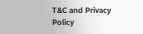T&C and Privacy Policy